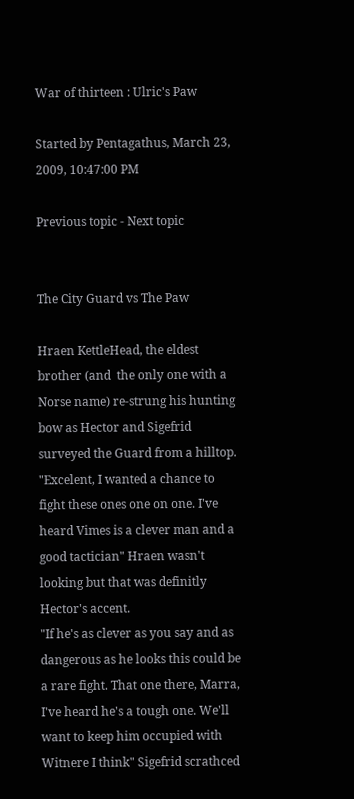War of thirteen : Ulric's Paw

Started by Pentagathus, March 23, 2009, 10:47:00 PM

Previous topic - Next topic


The City Guard vs The Paw

Hraen KettleHead, the eldest brother (and  the only one with a Norse name) re-strung his hunting bow as Hector and Sigefrid surveyed the Guard from a hilltop.
"Excelent, I wanted a chance to fight these ones one on one. I've heard Vimes is a clever man and a good tactician" Hraen wasn't looking but that was definitly Hector's accent.
"If he's as clever as you say and as dangerous as he looks this could be a rare fight. That one there, Marra, I've heard he's a tough one. We'll want to keep him occupied with Witnere I think" Sigefrid scrathced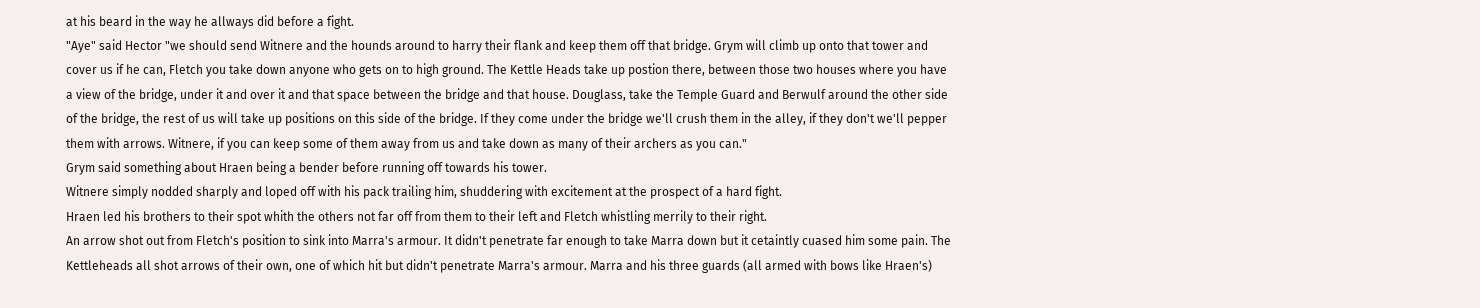at his beard in the way he allways did before a fight.
"Aye" said Hector "we should send Witnere and the hounds around to harry their flank and keep them off that bridge. Grym will climb up onto that tower and cover us if he can, Fletch you take down anyone who gets on to high ground. The Kettle Heads take up postion there, between those two houses where you have a view of the bridge, under it and over it and that space between the bridge and that house. Douglass, take the Temple Guard and Berwulf around the other side of the bridge, the rest of us will take up positions on this side of the bridge. If they come under the bridge we'll crush them in the alley, if they don't we'll pepper them with arrows. Witnere, if you can keep some of them away from us and take down as many of their archers as you can."
Grym said something about Hraen being a bender before running off towards his tower.
Witnere simply nodded sharply and loped off with his pack trailing him, shuddering with excitement at the prospect of a hard fight.
Hraen led his brothers to their spot whith the others not far off from them to their left and Fletch whistling merrily to their right.
An arrow shot out from Fletch's position to sink into Marra's armour. It didn't penetrate far enough to take Marra down but it cetaintly cuased him some pain. The Kettleheads all shot arrows of their own, one of which hit but didn't penetrate Marra's armour. Marra and his three guards (all armed with bows like Hraen's)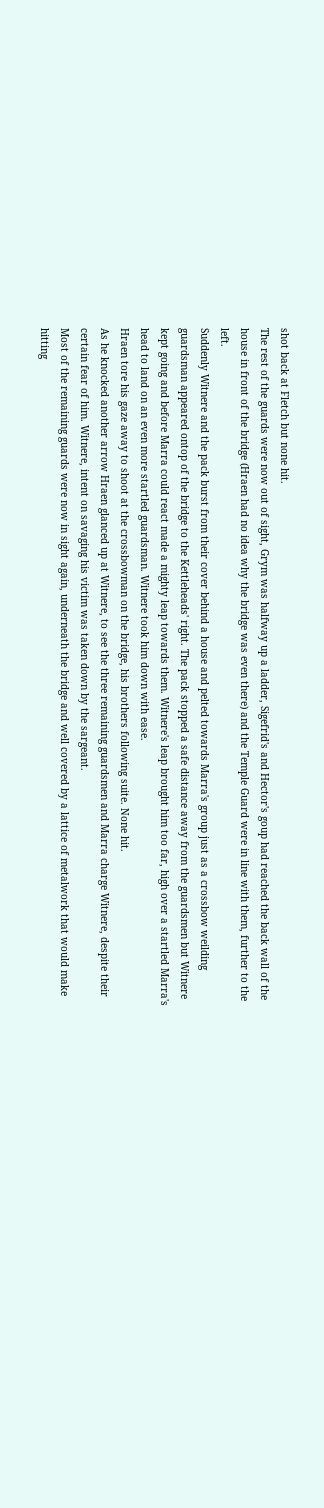shot back at Fletch but none hit.
The rest of the guards were now out of sight, Grym was halfway up a ladder, Sigefrid's and Hector's goup had reached the back wall of the house in front of the bridge (Hraen had no idea why the bridge was even there) and the Temple Guard were in line with them, further to the left.
Suddenly Witnere and the pack burst from their cover behind a house and pelted towards Marra's group just as a crossbow weilding guardsman appeared ontop of the bridge to the Kettleheads' right. The pack stopped a safe distance away from the guardsmen but Witnere kept going and before Marra could react made a mighty leap towards them. Witnere's leap brought him too far, high over a startled Marra's head to land on an even more startled guardsman. Witnere took him down with ease.
Hraen tore his gaze away to shoot at the crossbowman on the bridge, his brothers following suite. None hit.
As he knocked another arrow Hraen glanced up at Witnere, to see the three remaining guardsmen and Marra charge Witnere, despite their certain fear of him. Witnere, intent on savaging his victim was taken down by the sargeant.
Most of the remaining guards were now in sight again, underneath the bridge and well covered by a lattice of metalwork that would make hitting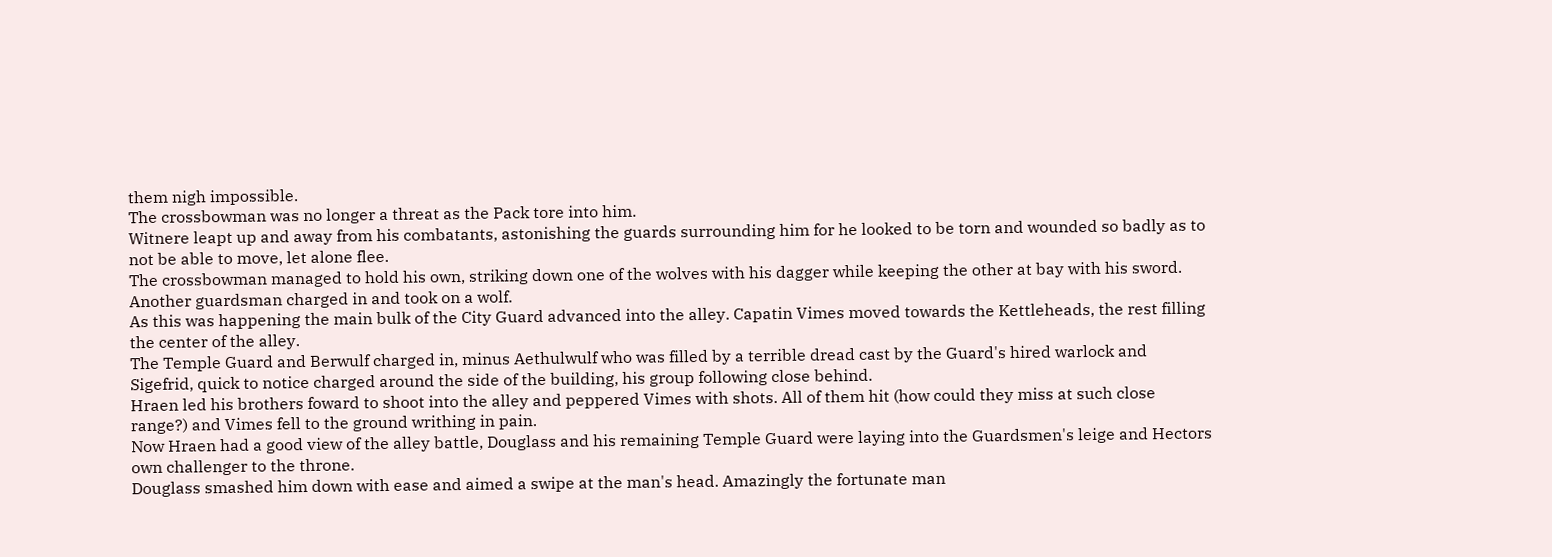them nigh impossible.
The crossbowman was no longer a threat as the Pack tore into him.
Witnere leapt up and away from his combatants, astonishing the guards surrounding him for he looked to be torn and wounded so badly as to not be able to move, let alone flee.
The crossbowman managed to hold his own, striking down one of the wolves with his dagger while keeping the other at bay with his sword. Another guardsman charged in and took on a wolf.
As this was happening the main bulk of the City Guard advanced into the alley. Capatin Vimes moved towards the Kettleheads, the rest filling the center of the alley.
The Temple Guard and Berwulf charged in, minus Aethulwulf who was filled by a terrible dread cast by the Guard's hired warlock and Sigefrid, quick to notice charged around the side of the building, his group following close behind.
Hraen led his brothers foward to shoot into the alley and peppered Vimes with shots. All of them hit (how could they miss at such close range?) and Vimes fell to the ground writhing in pain.
Now Hraen had a good view of the alley battle, Douglass and his remaining Temple Guard were laying into the Guardsmen's leige and Hectors own challenger to the throne.
Douglass smashed him down with ease and aimed a swipe at the man's head. Amazingly the fortunate man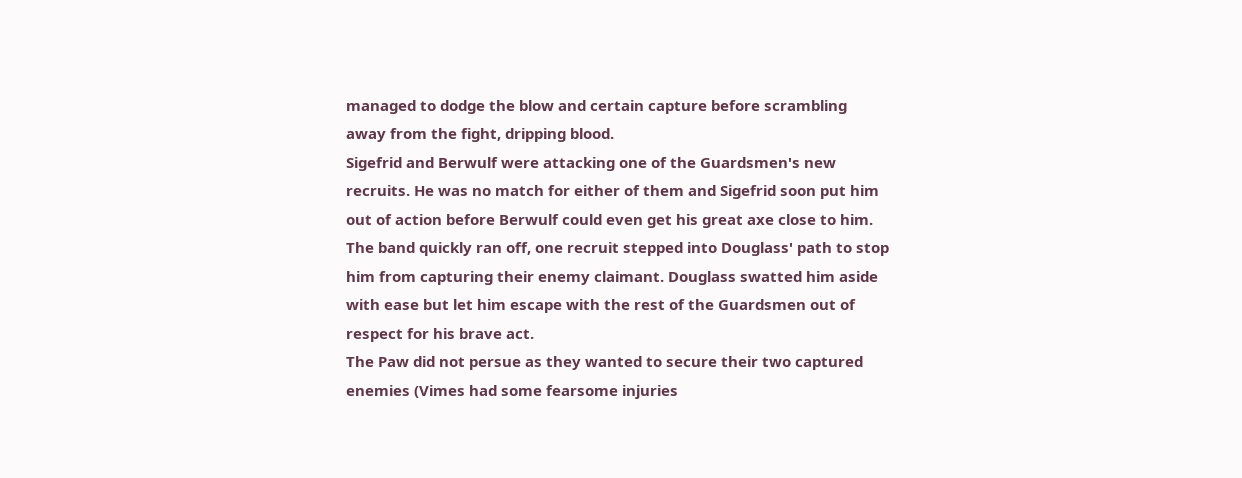managed to dodge the blow and certain capture before scrambling away from the fight, dripping blood.
Sigefrid and Berwulf were attacking one of the Guardsmen's new recruits. He was no match for either of them and Sigefrid soon put him out of action before Berwulf could even get his great axe close to him.
The band quickly ran off, one recruit stepped into Douglass' path to stop him from capturing their enemy claimant. Douglass swatted him aside with ease but let him escape with the rest of the Guardsmen out of respect for his brave act.
The Paw did not persue as they wanted to secure their two captured enemies (Vimes had some fearsome injuries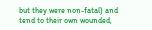but they were non-fatal) and tend to their own wounded,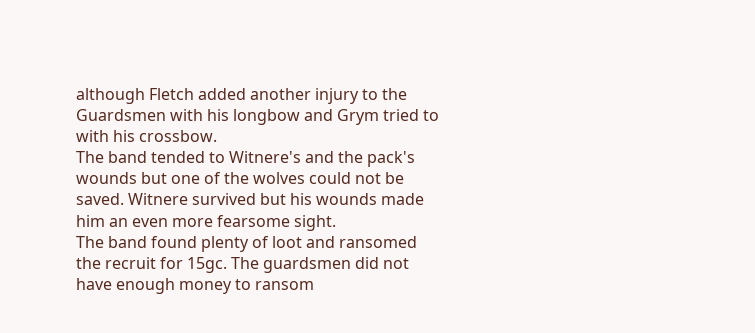although Fletch added another injury to the Guardsmen with his longbow and Grym tried to with his crossbow.
The band tended to Witnere's and the pack's wounds but one of the wolves could not be saved. Witnere survived but his wounds made him an even more fearsome sight.
The band found plenty of loot and ransomed the recruit for 15gc. The guardsmen did not have enough money to ransom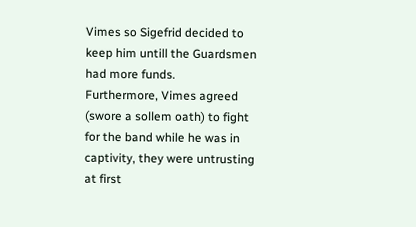Vimes so Sigefrid decided to keep him untill the Guardsmen had more funds.
Furthermore, Vimes agreed (swore a sollem oath) to fight for the band while he was in captivity, they were untrusting at first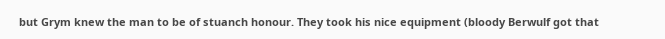but Grym knew the man to be of stuanch honour. They took his nice equipment (bloody Berwulf got that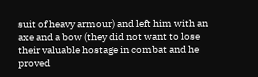suit of heavy armour) and left him with an axe and a bow (they did not want to lose their valuable hostage in combat and he proved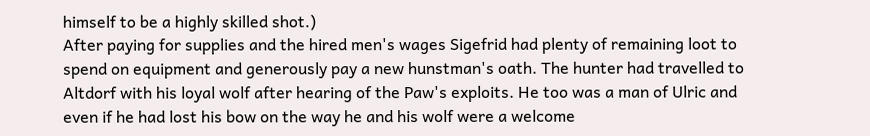himself to be a highly skilled shot.)
After paying for supplies and the hired men's wages Sigefrid had plenty of remaining loot to spend on equipment and generously pay a new hunstman's oath. The hunter had travelled to Altdorf with his loyal wolf after hearing of the Paw's exploits. He too was a man of Ulric and even if he had lost his bow on the way he and his wolf were a welcome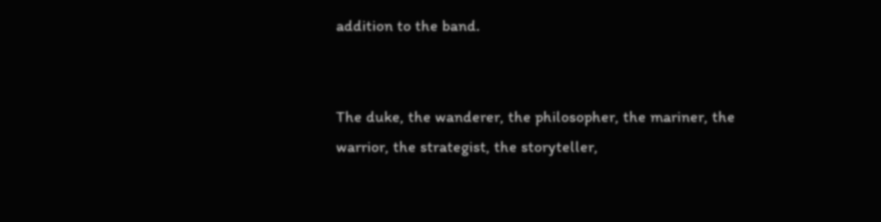addition to the band.


The duke, the wanderer, the philosopher, the mariner, the warrior, the strategist, the storyteller,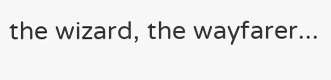the wizard, the wayfarer...